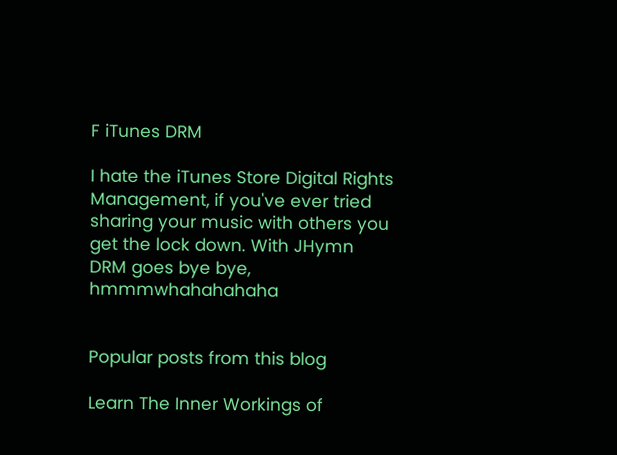F iTunes DRM

I hate the iTunes Store Digital Rights Management, if you've ever tried sharing your music with others you get the lock down. With JHymn DRM goes bye bye, hmmmwhahahahaha


Popular posts from this blog

Learn The Inner Workings of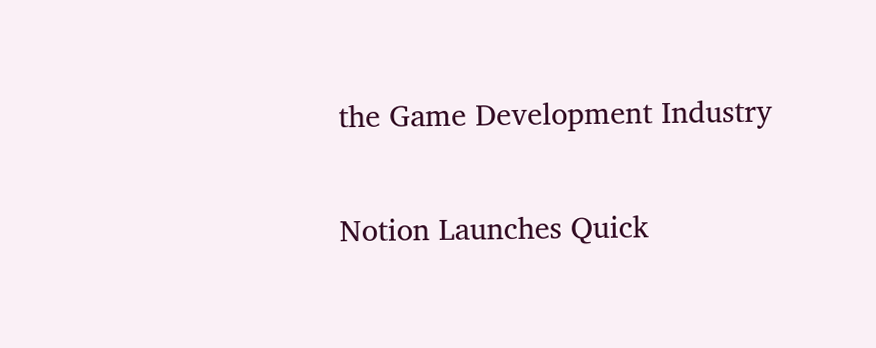the Game Development Industry

Notion Launches Quick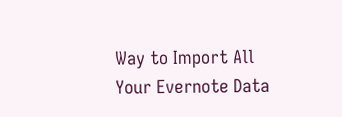Way to Import All Your Evernote Data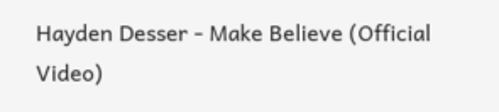Hayden Desser - Make Believe (Official Video)